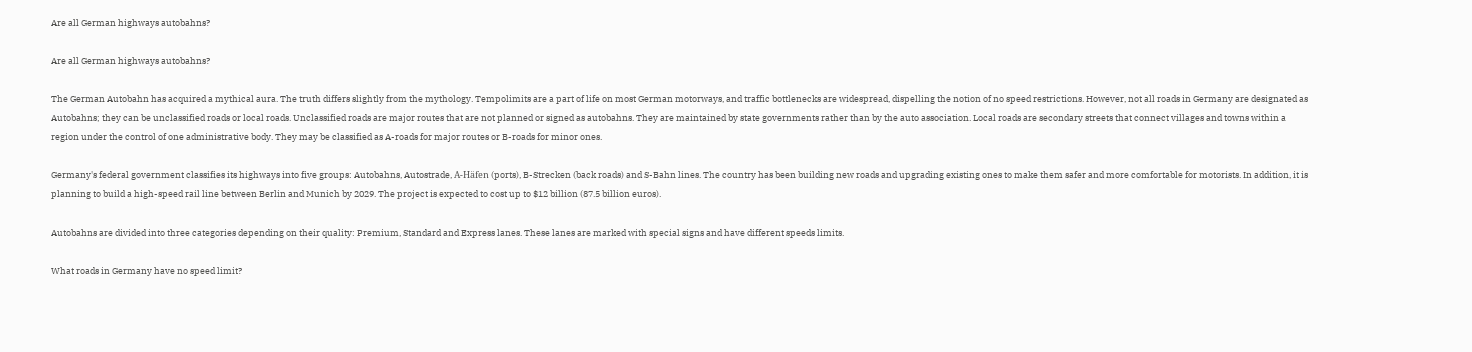Are all German highways autobahns?

Are all German highways autobahns?

The German Autobahn has acquired a mythical aura. The truth differs slightly from the mythology. Tempolimits are a part of life on most German motorways, and traffic bottlenecks are widespread, dispelling the notion of no speed restrictions. However, not all roads in Germany are designated as Autobahns; they can be unclassified roads or local roads. Unclassified roads are major routes that are not planned or signed as autobahns. They are maintained by state governments rather than by the auto association. Local roads are secondary streets that connect villages and towns within a region under the control of one administrative body. They may be classified as A-roads for major routes or B-roads for minor ones.

Germany's federal government classifies its highways into five groups: Autobahns, Autostrade, A-Häfen (ports), B-Strecken (back roads) and S-Bahn lines. The country has been building new roads and upgrading existing ones to make them safer and more comfortable for motorists. In addition, it is planning to build a high-speed rail line between Berlin and Munich by 2029. The project is expected to cost up to $12 billion (87.5 billion euros).

Autobahns are divided into three categories depending on their quality: Premium, Standard and Express lanes. These lanes are marked with special signs and have different speeds limits.

What roads in Germany have no speed limit?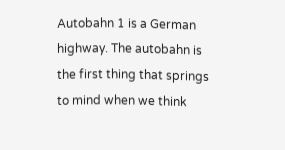Autobahn 1 is a German highway. The autobahn is the first thing that springs to mind when we think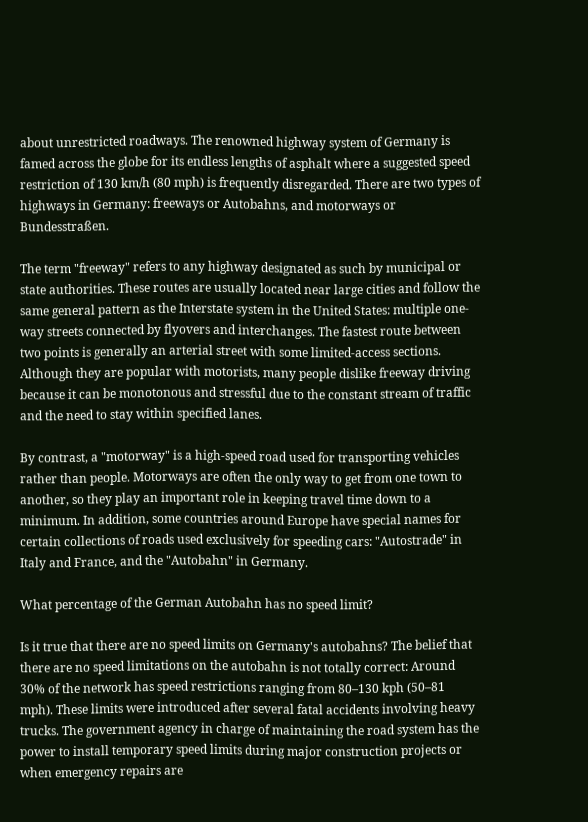about unrestricted roadways. The renowned highway system of Germany is famed across the globe for its endless lengths of asphalt where a suggested speed restriction of 130 km/h (80 mph) is frequently disregarded. There are two types of highways in Germany: freeways or Autobahns, and motorways or Bundesstraßen.

The term "freeway" refers to any highway designated as such by municipal or state authorities. These routes are usually located near large cities and follow the same general pattern as the Interstate system in the United States: multiple one-way streets connected by flyovers and interchanges. The fastest route between two points is generally an arterial street with some limited-access sections. Although they are popular with motorists, many people dislike freeway driving because it can be monotonous and stressful due to the constant stream of traffic and the need to stay within specified lanes.

By contrast, a "motorway" is a high-speed road used for transporting vehicles rather than people. Motorways are often the only way to get from one town to another, so they play an important role in keeping travel time down to a minimum. In addition, some countries around Europe have special names for certain collections of roads used exclusively for speeding cars: "Autostrade" in Italy and France, and the "Autobahn" in Germany.

What percentage of the German Autobahn has no speed limit?

Is it true that there are no speed limits on Germany's autobahns? The belief that there are no speed limitations on the autobahn is not totally correct: Around 30% of the network has speed restrictions ranging from 80–130 kph (50–81 mph). These limits were introduced after several fatal accidents involving heavy trucks. The government agency in charge of maintaining the road system has the power to install temporary speed limits during major construction projects or when emergency repairs are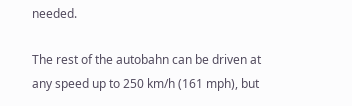needed.

The rest of the autobahn can be driven at any speed up to 250 km/h (161 mph), but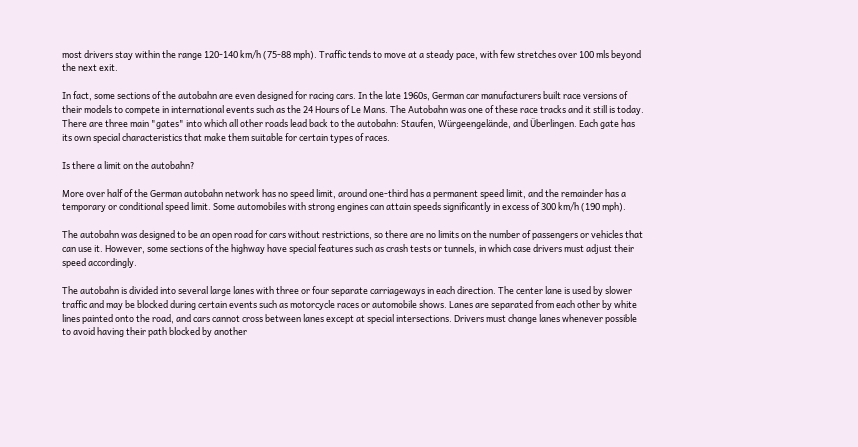most drivers stay within the range 120-140 km/h (75-88 mph). Traffic tends to move at a steady pace, with few stretches over 100 mls beyond the next exit.

In fact, some sections of the autobahn are even designed for racing cars. In the late 1960s, German car manufacturers built race versions of their models to compete in international events such as the 24 Hours of Le Mans. The Autobahn was one of these race tracks and it still is today. There are three main "gates" into which all other roads lead back to the autobahn: Staufen, Würgeengelände, and Überlingen. Each gate has its own special characteristics that make them suitable for certain types of races.

Is there a limit on the autobahn?

More over half of the German autobahn network has no speed limit, around one-third has a permanent speed limit, and the remainder has a temporary or conditional speed limit. Some automobiles with strong engines can attain speeds significantly in excess of 300 km/h (190 mph).

The autobahn was designed to be an open road for cars without restrictions, so there are no limits on the number of passengers or vehicles that can use it. However, some sections of the highway have special features such as crash tests or tunnels, in which case drivers must adjust their speed accordingly.

The autobahn is divided into several large lanes with three or four separate carriageways in each direction. The center lane is used by slower traffic and may be blocked during certain events such as motorcycle races or automobile shows. Lanes are separated from each other by white lines painted onto the road, and cars cannot cross between lanes except at special intersections. Drivers must change lanes whenever possible to avoid having their path blocked by another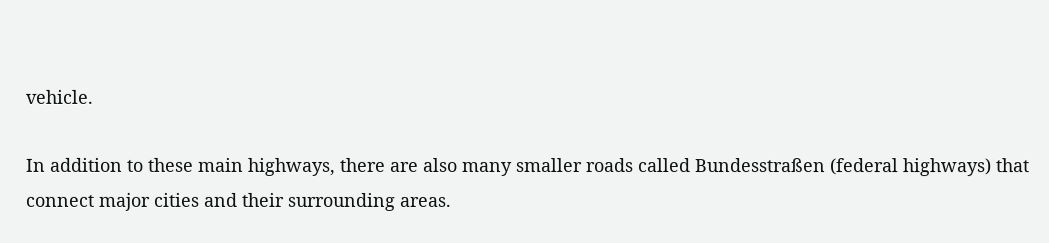vehicle.

In addition to these main highways, there are also many smaller roads called Bundesstraßen (federal highways) that connect major cities and their surrounding areas.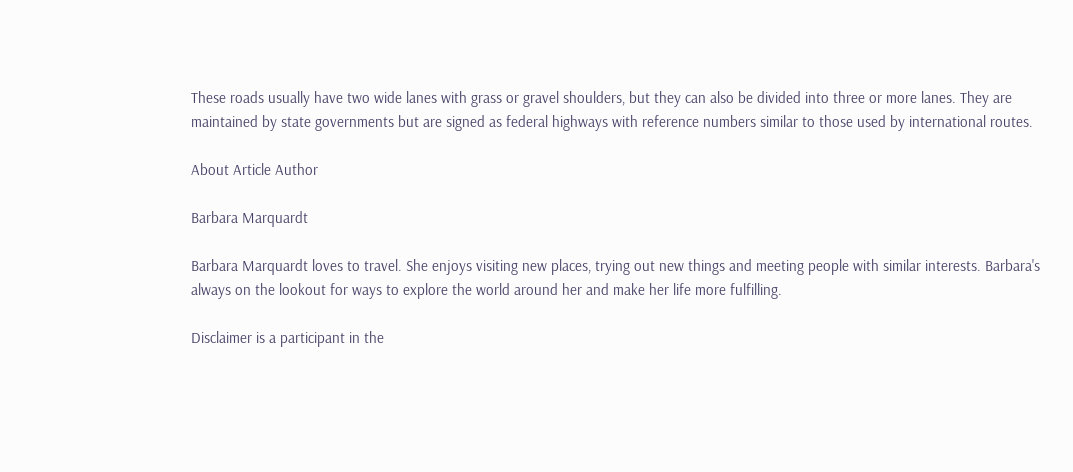These roads usually have two wide lanes with grass or gravel shoulders, but they can also be divided into three or more lanes. They are maintained by state governments but are signed as federal highways with reference numbers similar to those used by international routes.

About Article Author

Barbara Marquardt

Barbara Marquardt loves to travel. She enjoys visiting new places, trying out new things and meeting people with similar interests. Barbara's always on the lookout for ways to explore the world around her and make her life more fulfilling.

Disclaimer is a participant in the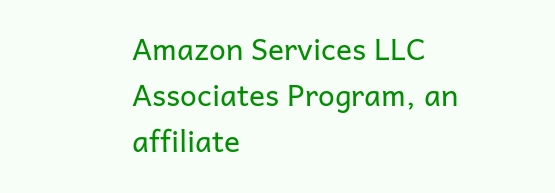Amazon Services LLC Associates Program, an affiliate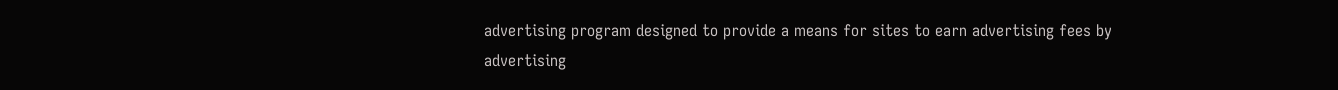advertising program designed to provide a means for sites to earn advertising fees by advertising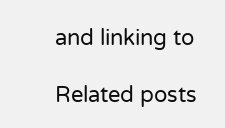and linking to

Related posts